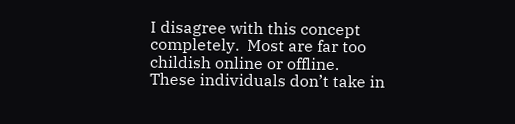I disagree with this concept completely.  Most are far too childish online or offline.  These individuals don’t take in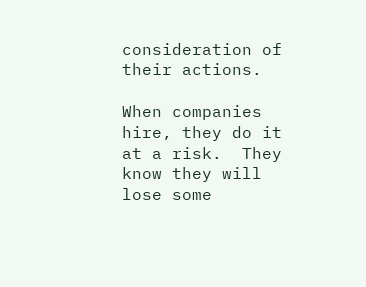consideration of their actions.

When companies hire, they do it at a risk.  They know they will lose some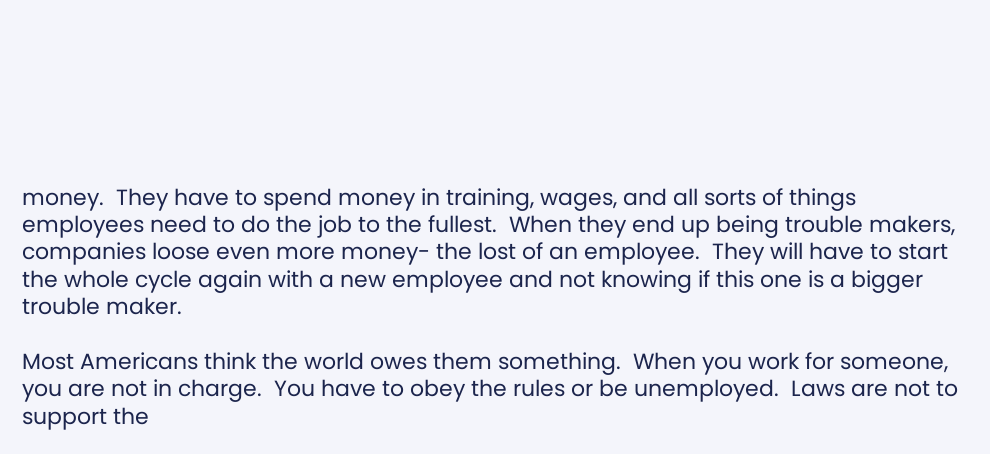money.  They have to spend money in training, wages, and all sorts of things employees need to do the job to the fullest.  When they end up being trouble makers, companies loose even more money- the lost of an employee.  They will have to start the whole cycle again with a new employee and not knowing if this one is a bigger trouble maker.

Most Americans think the world owes them something.  When you work for someone, you are not in charge.  You have to obey the rules or be unemployed.  Laws are not to support the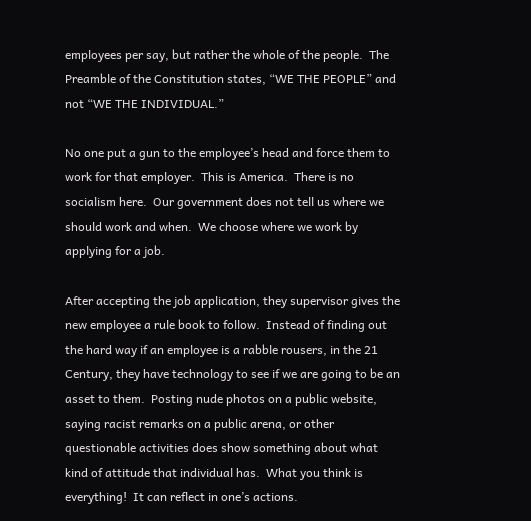employees per say, but rather the whole of the people.  The Preamble of the Constitution states, “WE THE PEOPLE” and not “WE THE INDIVIDUAL.”

No one put a gun to the employee’s head and force them to work for that employer.  This is America.  There is no socialism here.  Our government does not tell us where we should work and when.  We choose where we work by applying for a job.

After accepting the job application, they supervisor gives the new employee a rule book to follow.  Instead of finding out the hard way if an employee is a rabble rousers, in the 21 Century, they have technology to see if we are going to be an asset to them.  Posting nude photos on a public website, saying racist remarks on a public arena, or other questionable activities does show something about what kind of attitude that individual has.  What you think is everything!  It can reflect in one’s actions.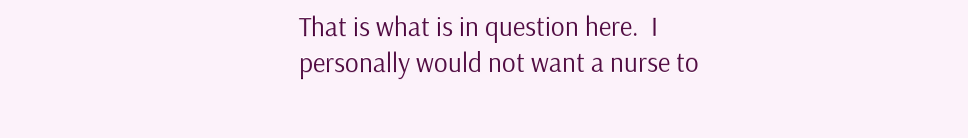That is what is in question here.  I personally would not want a nurse to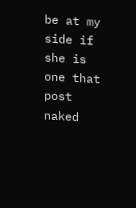be at my side if she is one that post naked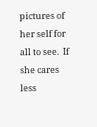pictures of her self for all to see.  If she cares less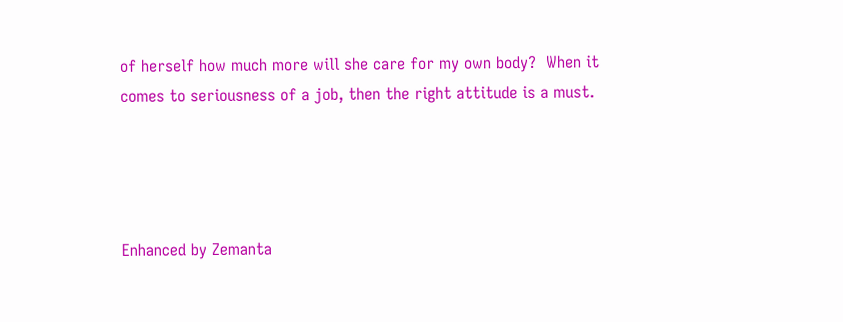of herself how much more will she care for my own body?  When it comes to seriousness of a job, then the right attitude is a must.




Enhanced by Zemanta